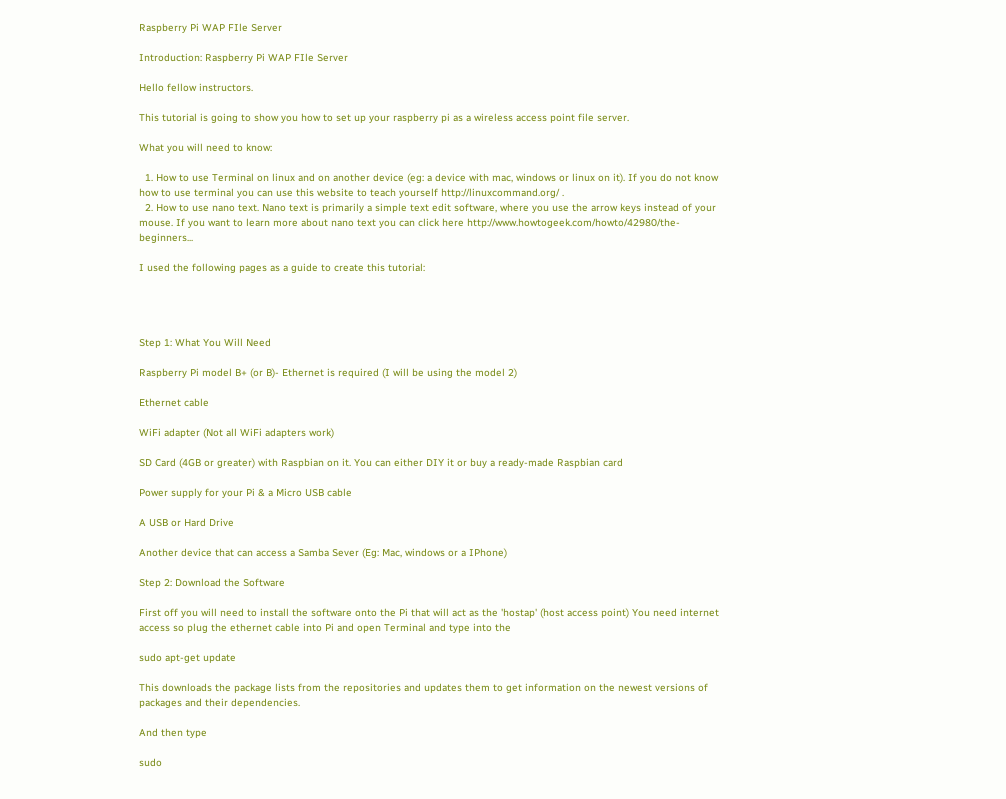Raspberry Pi WAP FIle Server

Introduction: Raspberry Pi WAP FIle Server

Hello fellow instructors.

This tutorial is going to show you how to set up your raspberry pi as a wireless access point file server.

What you will need to know:

  1. How to use Terminal on linux and on another device (eg: a device with mac, windows or linux on it). If you do not know how to use terminal you can use this website to teach yourself http://linuxcommand.org/ .
  2. How to use nano text. Nano text is primarily a simple text edit software, where you use the arrow keys instead of your mouse. If you want to learn more about nano text you can click here http://www.howtogeek.com/howto/42980/the-beginners...

I used the following pages as a guide to create this tutorial:




Step 1: What You Will Need

Raspberry Pi model B+ (or B)- Ethernet is required (I will be using the model 2)

Ethernet cable

WiFi adapter (Not all WiFi adapters work)

SD Card (4GB or greater) with Raspbian on it. You can either DIY it or buy a ready-made Raspbian card

Power supply for your Pi & a Micro USB cable

A USB or Hard Drive

Another device that can access a Samba Sever (Eg: Mac, windows or a IPhone)

Step 2: Download the Software

First off you will need to install the software onto the Pi that will act as the 'hostap' (host access point) You need internet access so plug the ethernet cable into Pi and open Terminal and type into the

sudo apt-get update

This downloads the package lists from the repositories and updates them to get information on the newest versions of packages and their dependencies.

And then type

sudo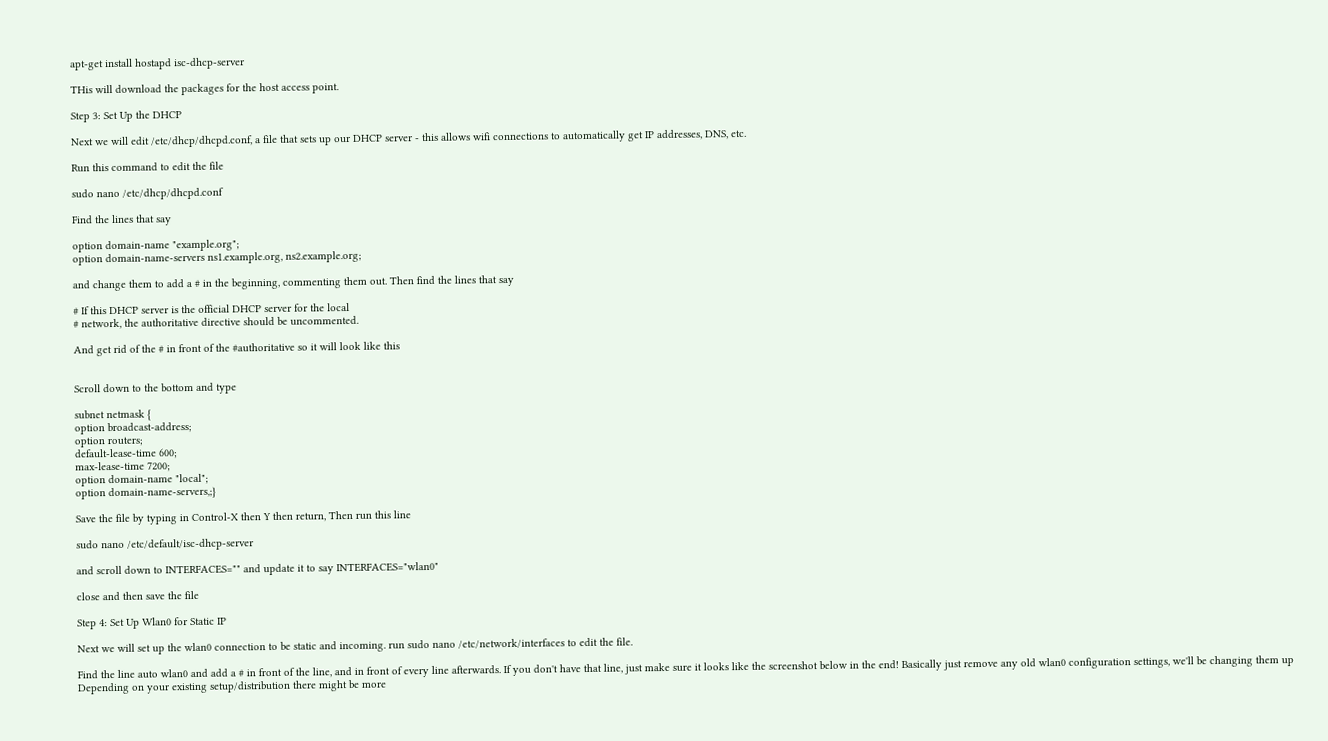apt-get install hostapd isc-dhcp-server

THis will download the packages for the host access point.

Step 3: Set Up the DHCP

Next we will edit /etc/dhcp/dhcpd.conf, a file that sets up our DHCP server - this allows wifi connections to automatically get IP addresses, DNS, etc.

Run this command to edit the file

sudo nano /etc/dhcp/dhcpd.conf

Find the lines that say

option domain-name "example.org";
option domain-name-servers ns1.example.org, ns2.example.org;

and change them to add a # in the beginning, commenting them out. Then find the lines that say

# If this DHCP server is the official DHCP server for the local
# network, the authoritative directive should be uncommented.

And get rid of the # in front of the #authoritative so it will look like this


Scroll down to the bottom and type

subnet netmask {
option broadcast-address;
option routers;
default-lease-time 600;
max-lease-time 7200;
option domain-name "local";
option domain-name-servers,;}

Save the file by typing in Control-X then Y then return, Then run this line

sudo nano /etc/default/isc-dhcp-server

and scroll down to INTERFACES="" and update it to say INTERFACES="wlan0"

close and then save the file

Step 4: Set Up Wlan0 for Static IP

Next we will set up the wlan0 connection to be static and incoming. run sudo nano /etc/network/interfaces to edit the file.

Find the line auto wlan0 and add a # in front of the line, and in front of every line afterwards. If you don't have that line, just make sure it looks like the screenshot below in the end! Basically just remove any old wlan0 configuration settings, we'll be changing them up Depending on your existing setup/distribution there might be more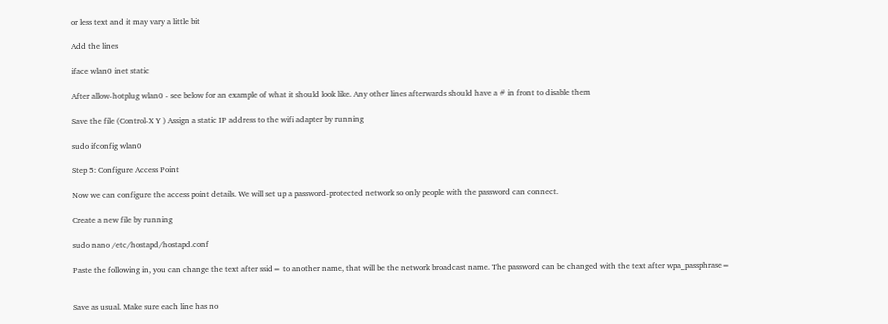or less text and it may vary a little bit

Add the lines

iface wlan0 inet static

After allow-hotplug wlan0 - see below for an example of what it should look like. Any other lines afterwards should have a # in front to disable them

Save the file (Control-X Y ) Assign a static IP address to the wifi adapter by running

sudo ifconfig wlan0

Step 5: Configure Access Point

Now we can configure the access point details. We will set up a password-protected network so only people with the password can connect.

Create a new file by running

sudo nano /etc/hostapd/hostapd.conf

Paste the following in, you can change the text after ssid= to another name, that will be the network broadcast name. The password can be changed with the text after wpa_passphrase=


Save as usual. Make sure each line has no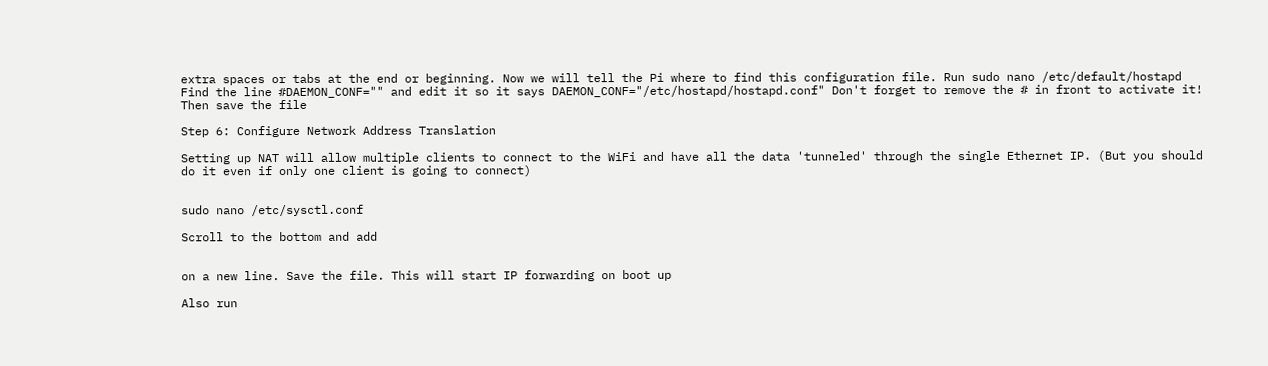extra spaces or tabs at the end or beginning. Now we will tell the Pi where to find this configuration file. Run sudo nano /etc/default/hostapd Find the line #DAEMON_CONF="" and edit it so it says DAEMON_CONF="/etc/hostapd/hostapd.conf" Don't forget to remove the # in front to activate it! Then save the file

Step 6: Configure Network Address Translation

Setting up NAT will allow multiple clients to connect to the WiFi and have all the data 'tunneled' through the single Ethernet IP. (But you should do it even if only one client is going to connect)


sudo nano /etc/sysctl.conf

Scroll to the bottom and add


on a new line. Save the file. This will start IP forwarding on boot up

Also run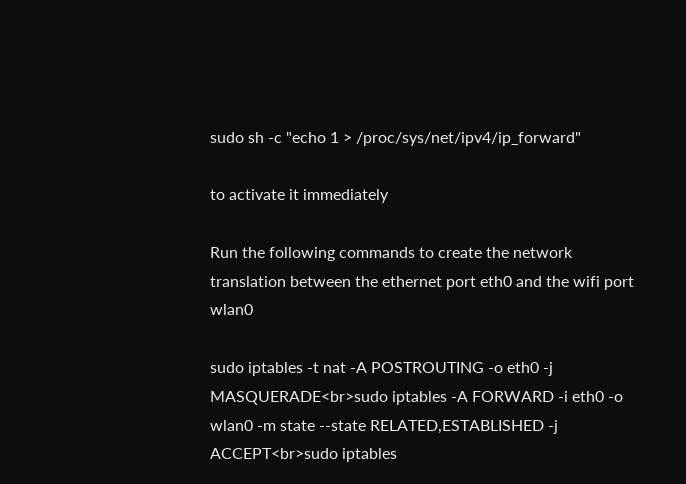sudo sh -c "echo 1 > /proc/sys/net/ipv4/ip_forward"

to activate it immediately

Run the following commands to create the network translation between the ethernet port eth0 and the wifi port wlan0

sudo iptables -t nat -A POSTROUTING -o eth0 -j MASQUERADE<br>sudo iptables -A FORWARD -i eth0 -o wlan0 -m state --state RELATED,ESTABLISHED -j ACCEPT<br>sudo iptables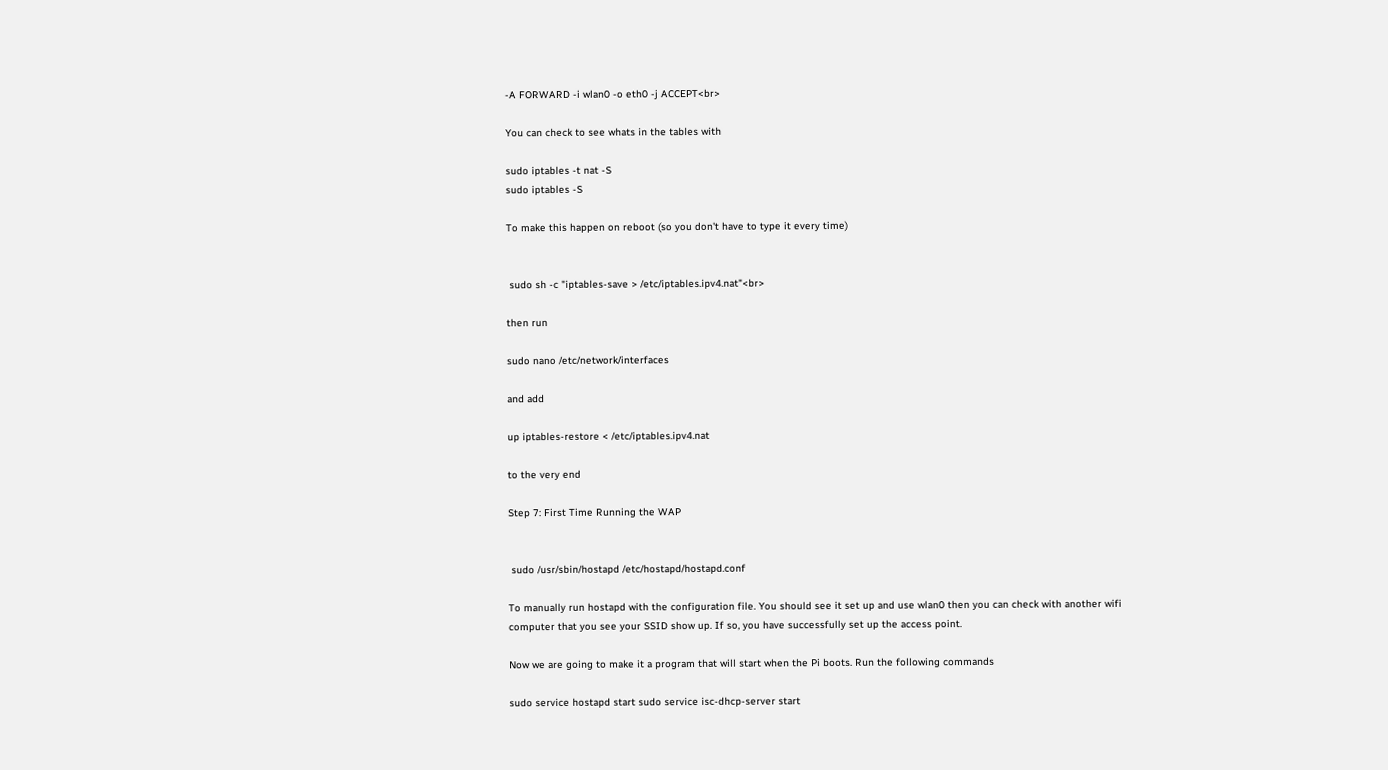-A FORWARD -i wlan0 -o eth0 -j ACCEPT<br>

You can check to see whats in the tables with

sudo iptables -t nat -S
sudo iptables -S

To make this happen on reboot (so you don't have to type it every time)


 sudo sh -c "iptables-save > /etc/iptables.ipv4.nat"<br>

then run

sudo nano /etc/network/interfaces

and add

up iptables-restore < /etc/iptables.ipv4.nat

to the very end

Step 7: First Time Running the WAP


 sudo /usr/sbin/hostapd /etc/hostapd/hostapd.conf

To manually run hostapd with the configuration file. You should see it set up and use wlan0 then you can check with another wifi computer that you see your SSID show up. If so, you have successfully set up the access point.

Now we are going to make it a program that will start when the Pi boots. Run the following commands

sudo service hostapd start sudo service isc-dhcp-server start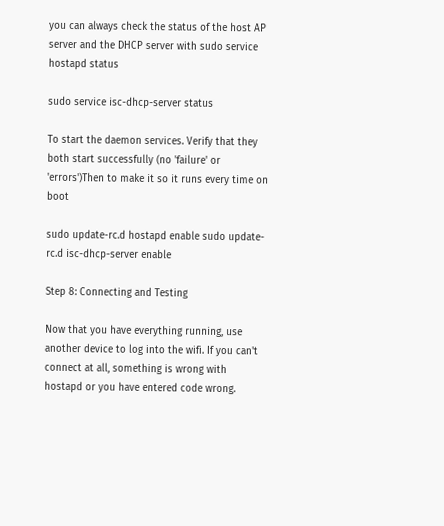you can always check the status of the host AP server and the DHCP server with sudo service hostapd status

sudo service isc-dhcp-server status

To start the daemon services. Verify that they both start successfully (no 'failure' or 'errors')Then to make it so it runs every time on boot

sudo update-rc.d hostapd enable sudo update-rc.d isc-dhcp-server enable

Step 8: Connecting and Testing

Now that you have everything running, use another device to log into the wifi. If you can't connect at all, something is wrong with hostapd or you have entered code wrong.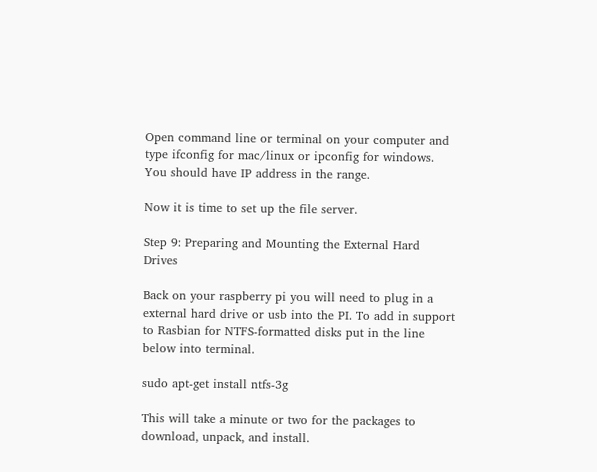Open command line or terminal on your computer and type ifconfig for mac/linux or ipconfig for windows. You should have IP address in the range.

Now it is time to set up the file server.

Step 9: Preparing and Mounting the External Hard Drives

Back on your raspberry pi you will need to plug in a external hard drive or usb into the PI. To add in support to Rasbian for NTFS-formatted disks put in the line below into terminal.

sudo apt-get install ntfs-3g

This will take a minute or two for the packages to download, unpack, and install.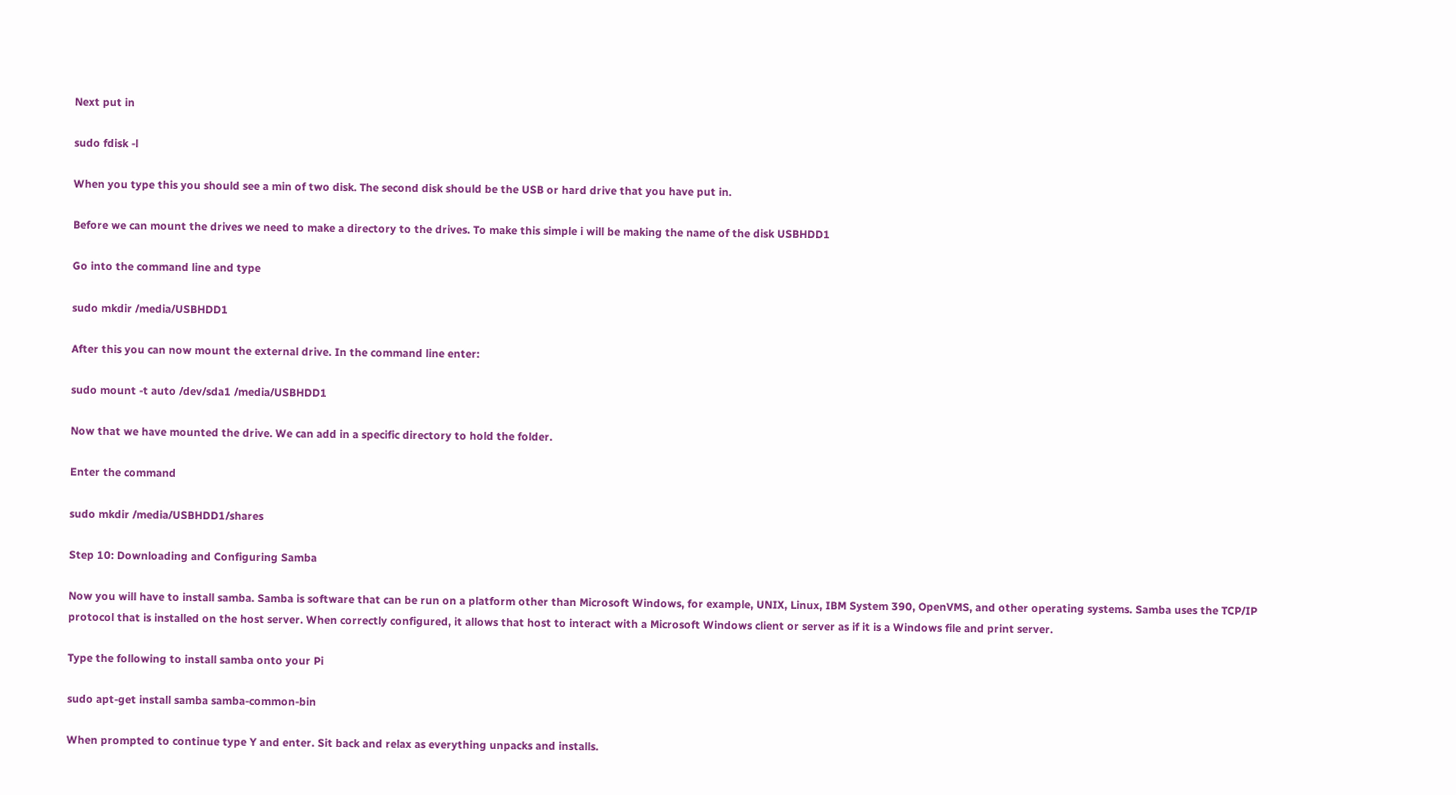Next put in

sudo fdisk -l

When you type this you should see a min of two disk. The second disk should be the USB or hard drive that you have put in.

Before we can mount the drives we need to make a directory to the drives. To make this simple i will be making the name of the disk USBHDD1

Go into the command line and type

sudo mkdir /media/USBHDD1

After this you can now mount the external drive. In the command line enter:

sudo mount -t auto /dev/sda1 /media/USBHDD1

Now that we have mounted the drive. We can add in a specific directory to hold the folder.

Enter the command

sudo mkdir /media/USBHDD1/shares

Step 10: Downloading and Configuring Samba

Now you will have to install samba. Samba is software that can be run on a platform other than Microsoft Windows, for example, UNIX, Linux, IBM System 390, OpenVMS, and other operating systems. Samba uses the TCP/IP protocol that is installed on the host server. When correctly configured, it allows that host to interact with a Microsoft Windows client or server as if it is a Windows file and print server.

Type the following to install samba onto your Pi

sudo apt-get install samba samba-common-bin

When prompted to continue type Y and enter. Sit back and relax as everything unpacks and installs.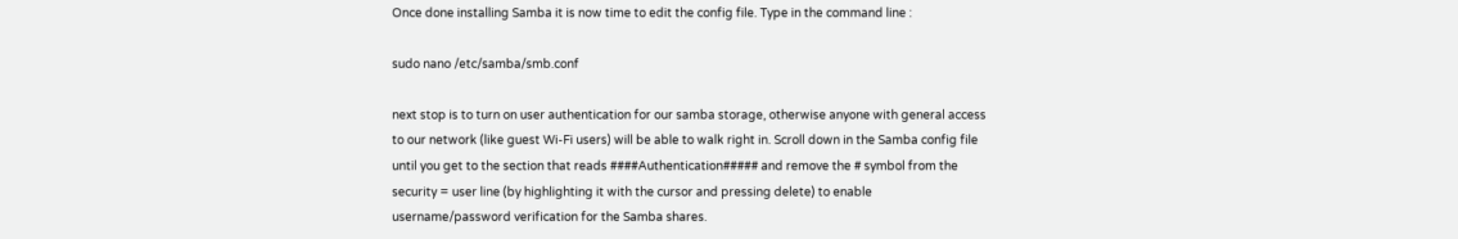Once done installing Samba it is now time to edit the config file. Type in the command line :

sudo nano /etc/samba/smb.conf

next stop is to turn on user authentication for our samba storage, otherwise anyone with general access to our network (like guest Wi-Fi users) will be able to walk right in. Scroll down in the Samba config file until you get to the section that reads ####Authentication##### and remove the # symbol from the security = user line (by highlighting it with the cursor and pressing delete) to enable username/password verification for the Samba shares.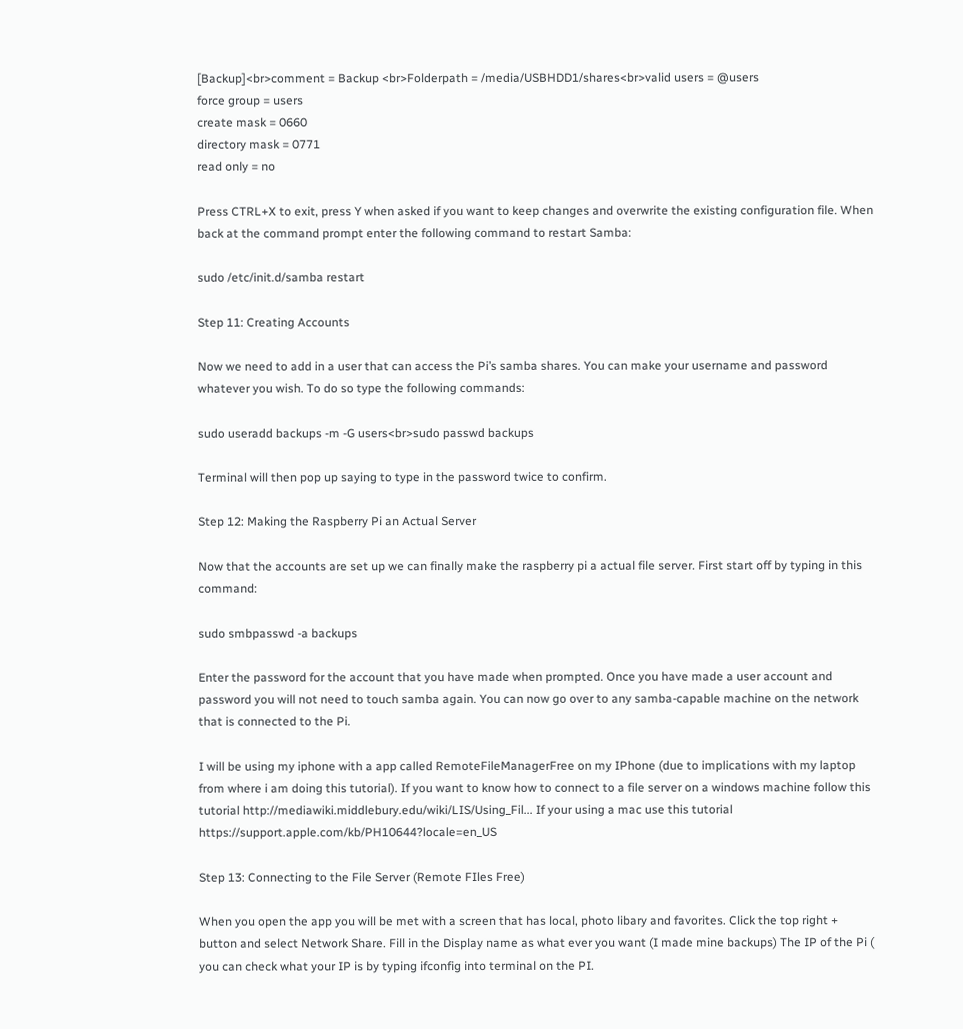[Backup]<br>comment = Backup <br>Folderpath = /media/USBHDD1/shares<br>valid users = @users
force group = users
create mask = 0660
directory mask = 0771
read only = no

Press CTRL+X to exit, press Y when asked if you want to keep changes and overwrite the existing configuration file. When back at the command prompt enter the following command to restart Samba:

sudo /etc/init.d/samba restart

Step 11: Creating Accounts

Now we need to add in a user that can access the Pi’s samba shares. You can make your username and password whatever you wish. To do so type the following commands:

sudo useradd backups -m -G users<br>sudo passwd backups

Terminal will then pop up saying to type in the password twice to confirm.

Step 12: Making the Raspberry Pi an Actual Server

Now that the accounts are set up we can finally make the raspberry pi a actual file server. First start off by typing in this command:

sudo smbpasswd -a backups

Enter the password for the account that you have made when prompted. Once you have made a user account and password you will not need to touch samba again. You can now go over to any samba-capable machine on the network that is connected to the Pi.

I will be using my iphone with a app called RemoteFileManagerFree on my IPhone (due to implications with my laptop from where i am doing this tutorial). If you want to know how to connect to a file server on a windows machine follow this tutorial http://mediawiki.middlebury.edu/wiki/LIS/Using_Fil... If your using a mac use this tutorial https://support.apple.com/kb/PH10644?locale=en_US

Step 13: Connecting to the File Server (Remote FIles Free)

When you open the app you will be met with a screen that has local, photo libary and favorites. Click the top right + button and select Network Share. Fill in the Display name as what ever you want (I made mine backups) The IP of the Pi ( you can check what your IP is by typing ifconfig into terminal on the PI.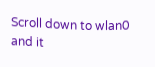Scroll down to wlan0 and it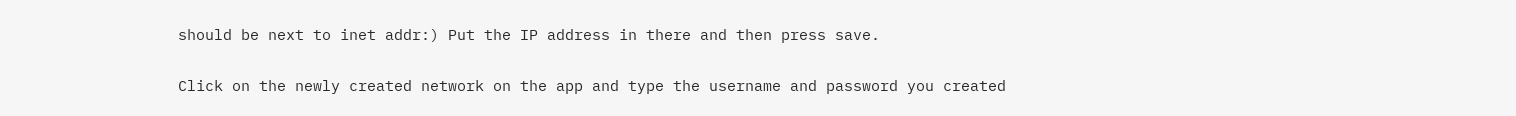should be next to inet addr:) Put the IP address in there and then press save.

Click on the newly created network on the app and type the username and password you created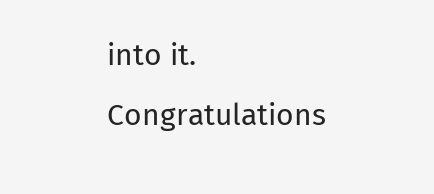into it. Congratulations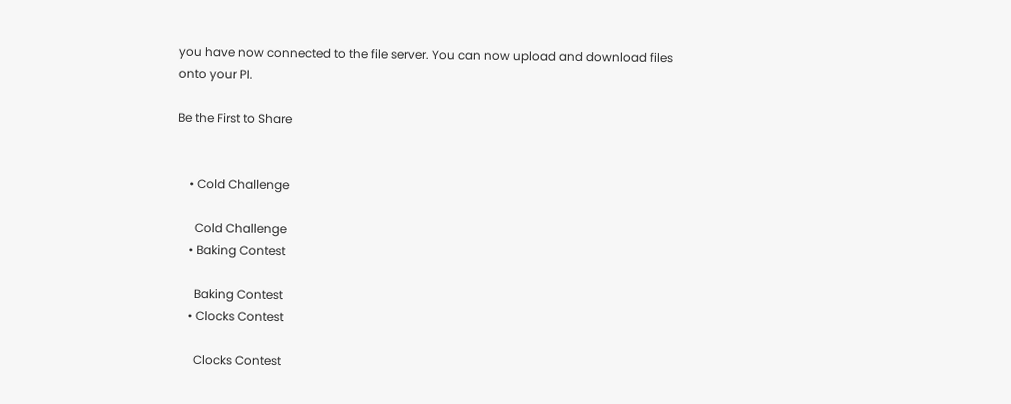you have now connected to the file server. You can now upload and download files onto your PI.

Be the First to Share


    • Cold Challenge

      Cold Challenge
    • Baking Contest

      Baking Contest
    • Clocks Contest

      Clocks Contest